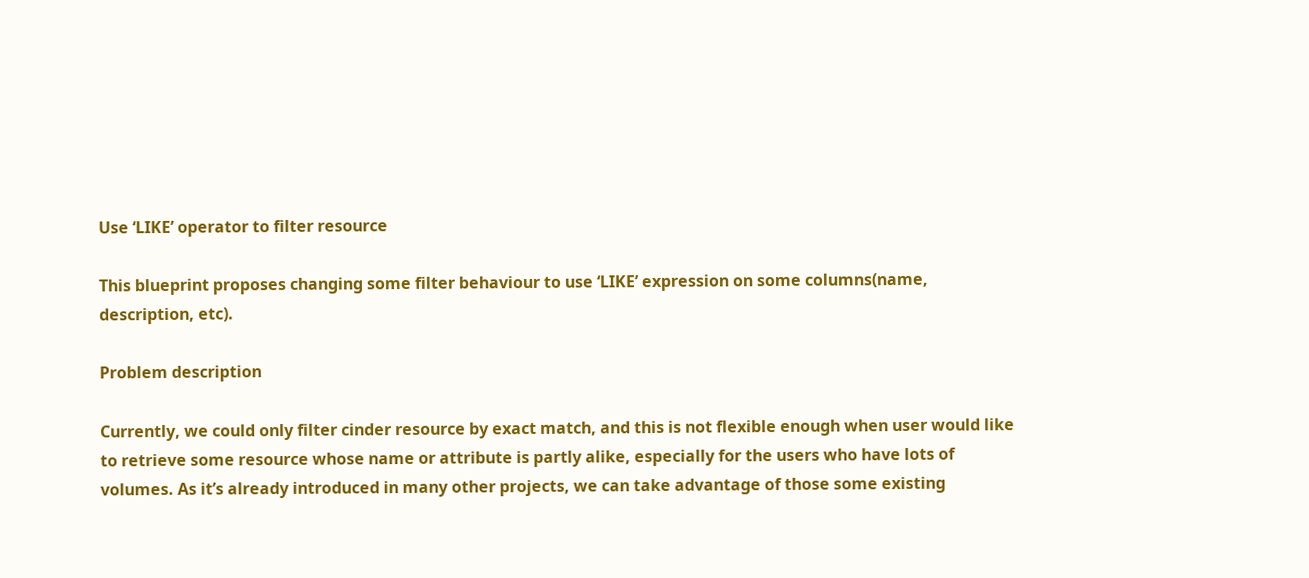Use ‘LIKE’ operator to filter resource

This blueprint proposes changing some filter behaviour to use ‘LIKE’ expression on some columns(name, description, etc).

Problem description

Currently, we could only filter cinder resource by exact match, and this is not flexible enough when user would like to retrieve some resource whose name or attribute is partly alike, especially for the users who have lots of volumes. As it’s already introduced in many other projects, we can take advantage of those some existing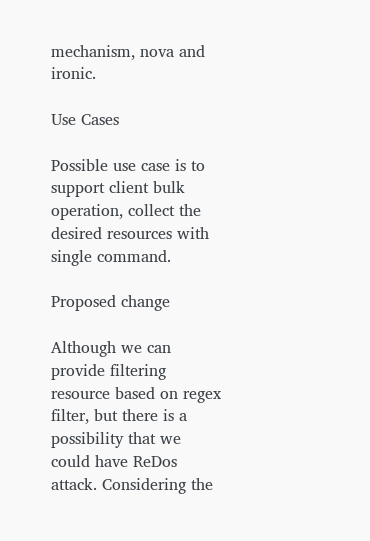mechanism, nova and ironic.

Use Cases

Possible use case is to support client bulk operation, collect the desired resources with single command.

Proposed change

Although we can provide filtering resource based on regex filter, but there is a possibility that we could have ReDos attack. Considering the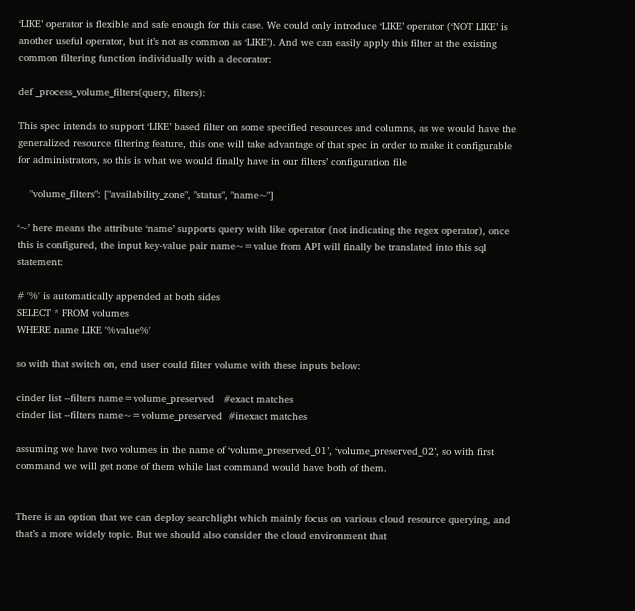‘LIKE’ operator is flexible and safe enough for this case. We could only introduce ‘LIKE’ operator (‘NOT LIKE’ is another useful operator, but it’s not as common as ‘LIKE’). And we can easily apply this filter at the existing common filtering function individually with a decorator:

def _process_volume_filters(query, filters):

This spec intends to support ‘LIKE’ based filter on some specified resources and columns, as we would have the generalized resource filtering feature, this one will take advantage of that spec in order to make it configurable for administrators, so this is what we would finally have in our filters’ configuration file

    "volume_filters": ["availability_zone", "status", "name~"]

‘~’ here means the attribute ‘name’ supports query with like operator (not indicating the regex operator), once this is configured, the input key-value pair name~=value from API will finally be translated into this sql statement:

# '%' is automatically appended at both sides
SELECT * FROM volumes
WHERE name LIKE '%value%'

so with that switch on, end user could filter volume with these inputs below:

cinder list --filters name=volume_preserved   #exact matches
cinder list --filters name~=volume_preserved  #inexact matches

assuming we have two volumes in the name of ‘volume_preserved_01’, ‘volume_preserved_02’, so with first command we will get none of them while last command would have both of them.


There is an option that we can deploy searchlight which mainly focus on various cloud resource querying, and that’s a more widely topic. But we should also consider the cloud environment that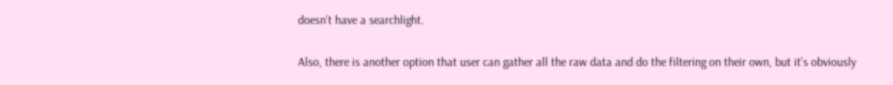doesn’t have a searchlight.

Also, there is another option that user can gather all the raw data and do the filtering on their own, but it’s obviously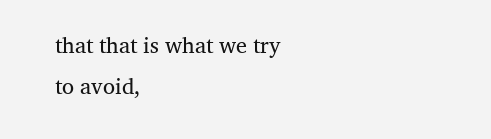that that is what we try to avoid,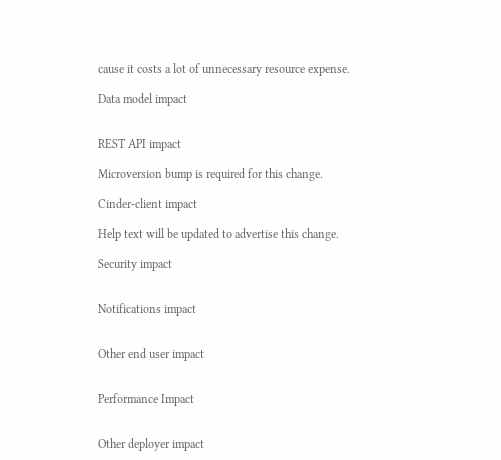cause it costs a lot of unnecessary resource expense.

Data model impact


REST API impact

Microversion bump is required for this change.

Cinder-client impact

Help text will be updated to advertise this change.

Security impact


Notifications impact


Other end user impact


Performance Impact


Other deployer impact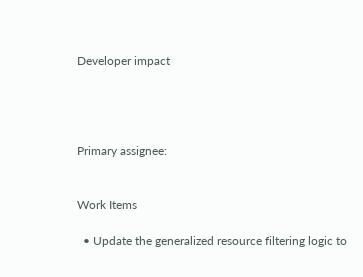Developer impact




Primary assignee:


Work Items

  • Update the generalized resource filtering logic to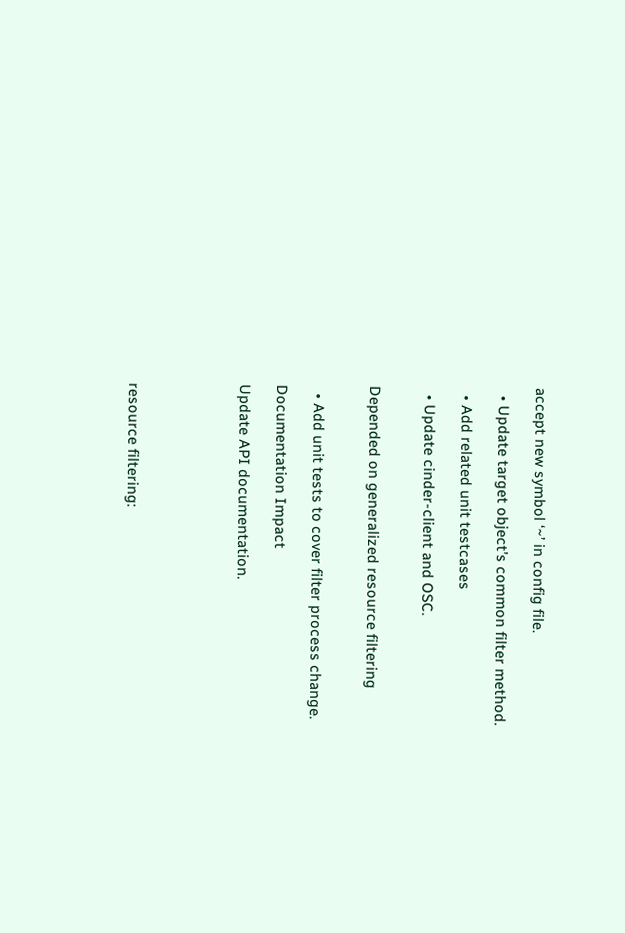accept new symbol ‘~’ in config file.

  • Update target object’s common filter method.

  • Add related unit testcases

  • Update cinder-client and OSC.


Depended on generalized resource filtering


  • Add unit tests to cover filter process change.

Documentation Impact

Update API documentation.





resource filtering: